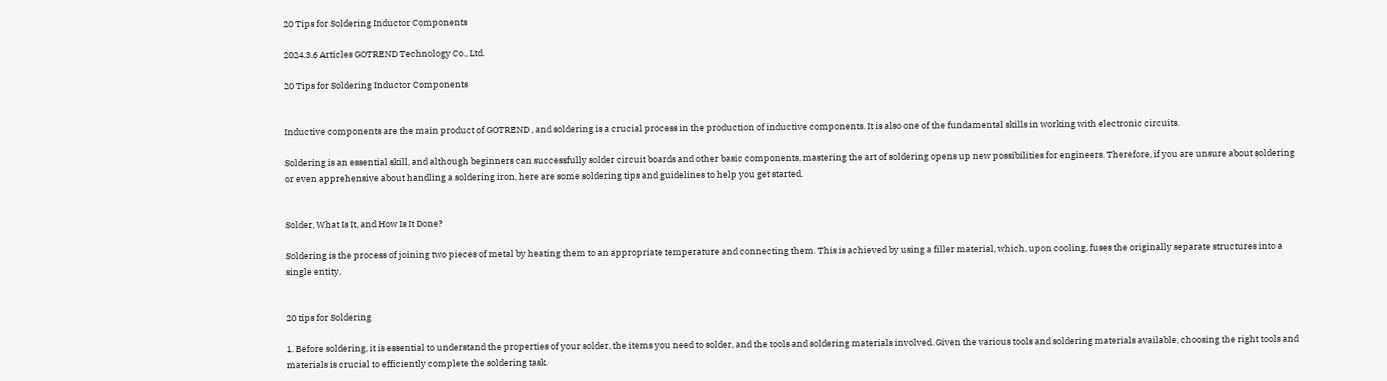20 Tips for Soldering Inductor Components

2024.3.6 Articles GOTREND Technology Co., Ltd.

20 Tips for Soldering Inductor Components


Inductive components are the main product of GOTREND , and soldering is a crucial process in the production of inductive components. It is also one of the fundamental skills in working with electronic circuits.

Soldering is an essential skill, and although beginners can successfully solder circuit boards and other basic components, mastering the art of soldering opens up new possibilities for engineers. Therefore, if you are unsure about soldering or even apprehensive about handling a soldering iron, here are some soldering tips and guidelines to help you get started.


Solder, What Is It, and How Is It Done?

Soldering is the process of joining two pieces of metal by heating them to an appropriate temperature and connecting them. This is achieved by using a filler material, which, upon cooling, fuses the originally separate structures into a single entity.


20 tips for Soldering

1. Before soldering, it is essential to understand the properties of your solder, the items you need to solder, and the tools and soldering materials involved. Given the various tools and soldering materials available, choosing the right tools and materials is crucial to efficiently complete the soldering task.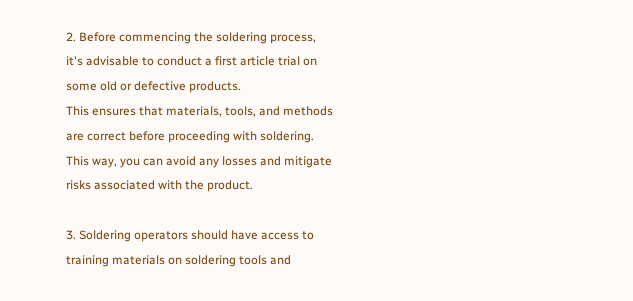2. Before commencing the soldering process, it's advisable to conduct a first article trial on some old or defective products.
This ensures that materials, tools, and methods are correct before proceeding with soldering. This way, you can avoid any losses and mitigate risks associated with the product.

3. Soldering operators should have access to training materials on soldering tools and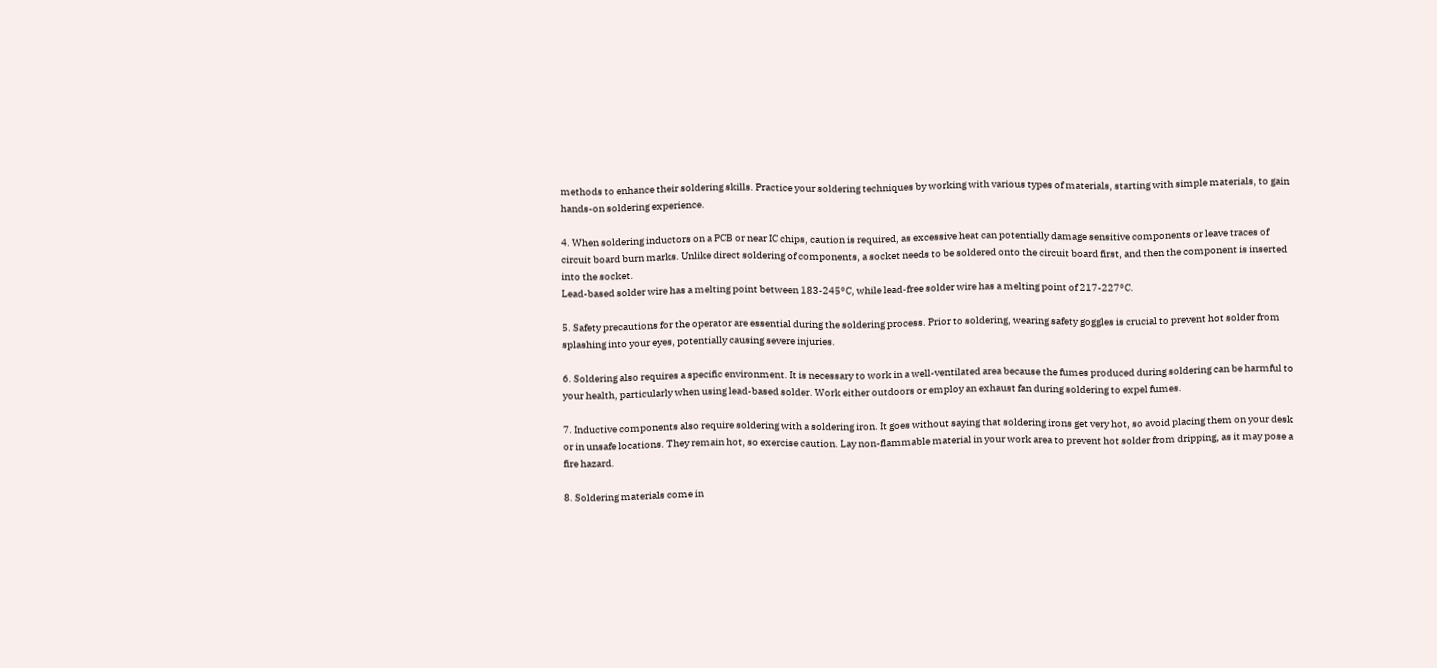methods to enhance their soldering skills. Practice your soldering techniques by working with various types of materials, starting with simple materials, to gain hands-on soldering experience.

4. When soldering inductors on a PCB or near IC chips, caution is required, as excessive heat can potentially damage sensitive components or leave traces of circuit board burn marks. Unlike direct soldering of components, a socket needs to be soldered onto the circuit board first, and then the component is inserted into the socket.
Lead-based solder wire has a melting point between 183-245°C, while lead-free solder wire has a melting point of 217-227°C.

5. Safety precautions for the operator are essential during the soldering process. Prior to soldering, wearing safety goggles is crucial to prevent hot solder from splashing into your eyes, potentially causing severe injuries.

6. Soldering also requires a specific environment. It is necessary to work in a well-ventilated area because the fumes produced during soldering can be harmful to your health, particularly when using lead-based solder. Work either outdoors or employ an exhaust fan during soldering to expel fumes.

7. Inductive components also require soldering with a soldering iron. It goes without saying that soldering irons get very hot, so avoid placing them on your desk or in unsafe locations. They remain hot, so exercise caution. Lay non-flammable material in your work area to prevent hot solder from dripping, as it may pose a fire hazard.

8. Soldering materials come in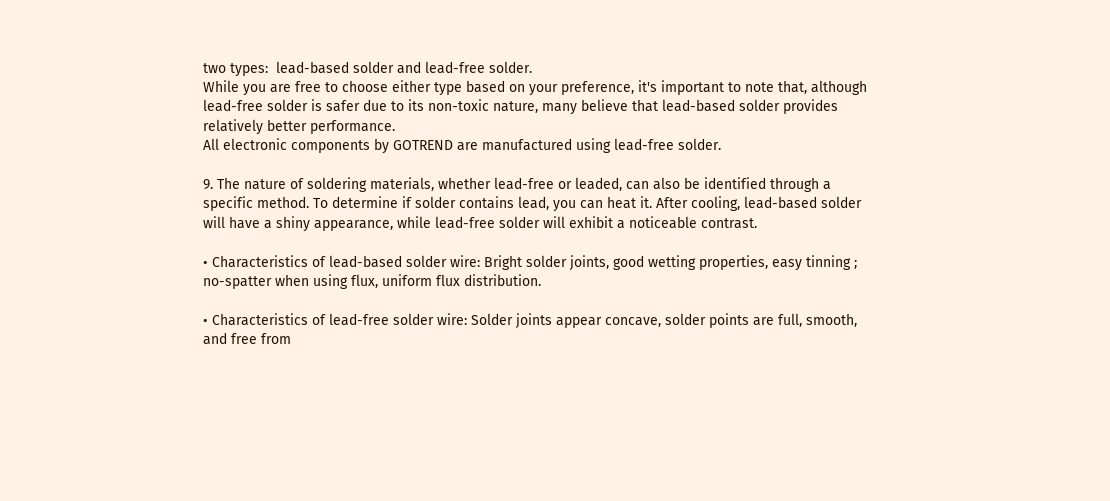two types:  lead-based solder and lead-free solder.
While you are free to choose either type based on your preference, it's important to note that, although lead-free solder is safer due to its non-toxic nature, many believe that lead-based solder provides relatively better performance.
All electronic components by GOTREND are manufactured using lead-free solder.

9. The nature of soldering materials, whether lead-free or leaded, can also be identified through a specific method. To determine if solder contains lead, you can heat it. After cooling, lead-based solder will have a shiny appearance, while lead-free solder will exhibit a noticeable contrast.

• Characteristics of lead-based solder wire: Bright solder joints, good wetting properties, easy tinning ; no-spatter when using flux, uniform flux distribution.

• Characteristics of lead-free solder wire: Solder joints appear concave, solder points are full, smooth, and free from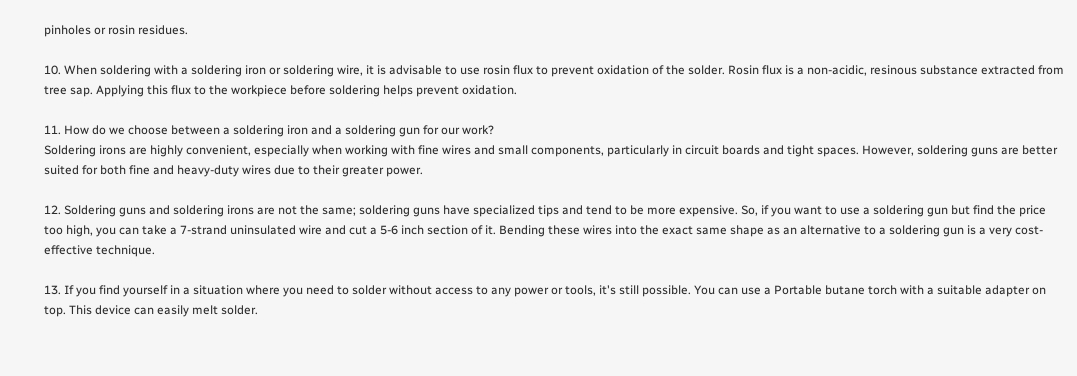pinholes or rosin residues.

10. When soldering with a soldering iron or soldering wire, it is advisable to use rosin flux to prevent oxidation of the solder. Rosin flux is a non-acidic, resinous substance extracted from tree sap. Applying this flux to the workpiece before soldering helps prevent oxidation.

11. How do we choose between a soldering iron and a soldering gun for our work?
Soldering irons are highly convenient, especially when working with fine wires and small components, particularly in circuit boards and tight spaces. However, soldering guns are better suited for both fine and heavy-duty wires due to their greater power.

12. Soldering guns and soldering irons are not the same; soldering guns have specialized tips and tend to be more expensive. So, if you want to use a soldering gun but find the price too high, you can take a 7-strand uninsulated wire and cut a 5-6 inch section of it. Bending these wires into the exact same shape as an alternative to a soldering gun is a very cost-effective technique.

13. If you find yourself in a situation where you need to solder without access to any power or tools, it's still possible. You can use a Portable butane torch with a suitable adapter on top. This device can easily melt solder.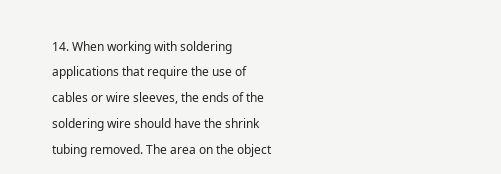14. When working with soldering applications that require the use of cables or wire sleeves, the ends of the soldering wire should have the shrink tubing removed. The area on the object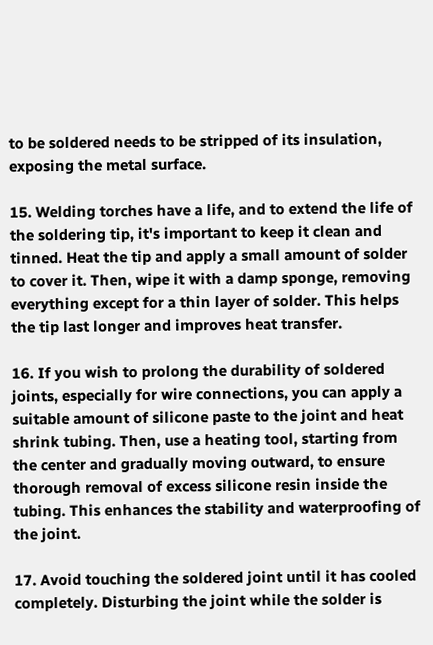to be soldered needs to be stripped of its insulation, exposing the metal surface.

15. Welding torches have a life, and to extend the life of the soldering tip, it's important to keep it clean and tinned. Heat the tip and apply a small amount of solder to cover it. Then, wipe it with a damp sponge, removing everything except for a thin layer of solder. This helps the tip last longer and improves heat transfer.

16. If you wish to prolong the durability of soldered joints, especially for wire connections, you can apply a suitable amount of silicone paste to the joint and heat shrink tubing. Then, use a heating tool, starting from the center and gradually moving outward, to ensure thorough removal of excess silicone resin inside the tubing. This enhances the stability and waterproofing of the joint.

17. Avoid touching the soldered joint until it has cooled completely. Disturbing the joint while the solder is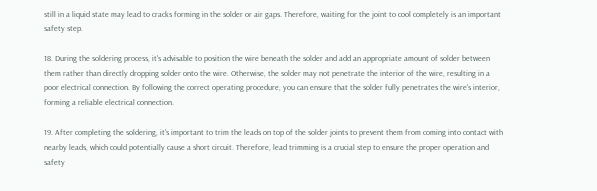still in a liquid state may lead to cracks forming in the solder or air gaps. Therefore, waiting for the joint to cool completely is an important safety step.

18. During the soldering process, it's advisable to position the wire beneath the solder and add an appropriate amount of solder between them rather than directly dropping solder onto the wire. Otherwise, the solder may not penetrate the interior of the wire, resulting in a poor electrical connection. By following the correct operating procedure, you can ensure that the solder fully penetrates the wire's interior, forming a reliable electrical connection.

19. After completing the soldering, it's important to trim the leads on top of the solder joints to prevent them from coming into contact with nearby leads, which could potentially cause a short circuit. Therefore, lead trimming is a crucial step to ensure the proper operation and safety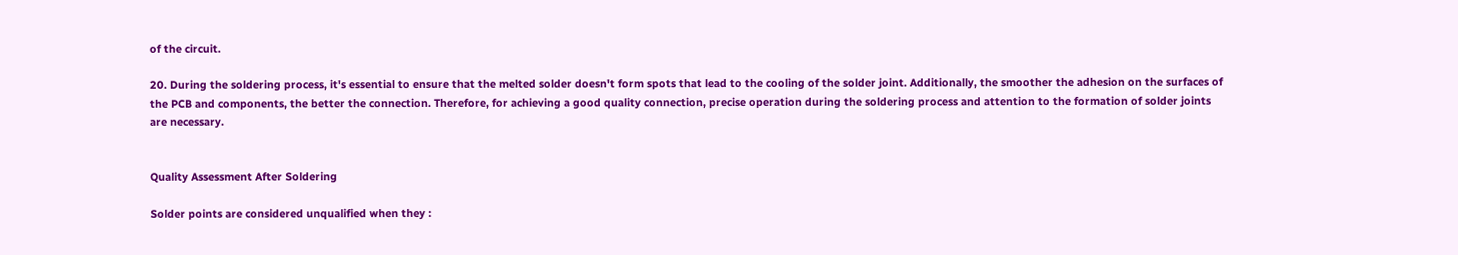of the circuit.

20. During the soldering process, it's essential to ensure that the melted solder doesn't form spots that lead to the cooling of the solder joint. Additionally, the smoother the adhesion on the surfaces of the PCB and components, the better the connection. Therefore, for achieving a good quality connection, precise operation during the soldering process and attention to the formation of solder joints are necessary.


Quality Assessment After Soldering

Solder points are considered unqualified when they :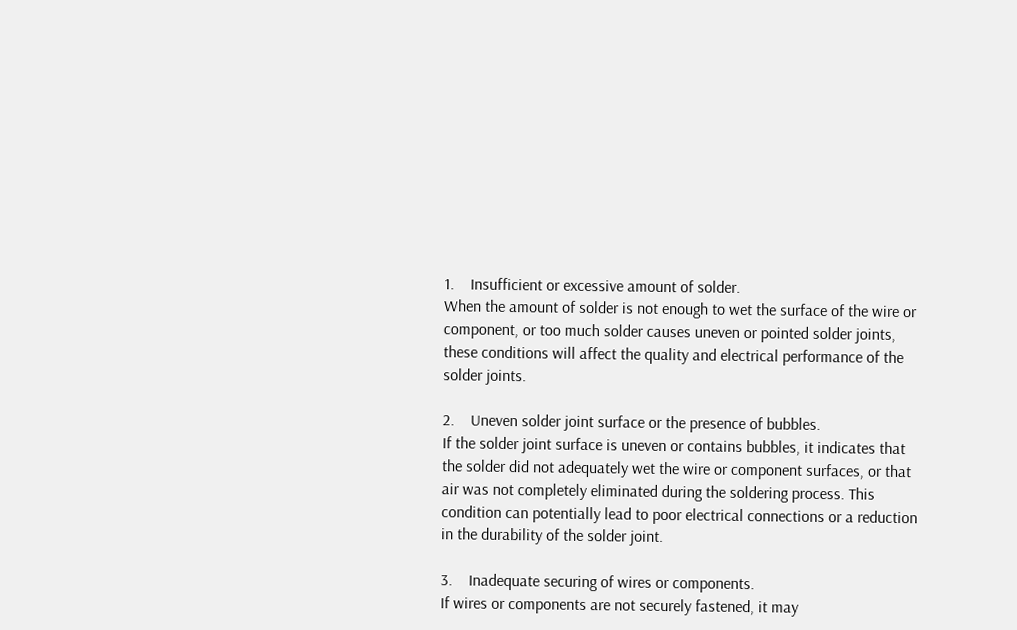1.    Insufficient or excessive amount of solder.
When the amount of solder is not enough to wet the surface of the wire or component, or too much solder causes uneven or pointed solder joints, these conditions will affect the quality and electrical performance of the solder joints.

2.    Uneven solder joint surface or the presence of bubbles.
If the solder joint surface is uneven or contains bubbles, it indicates that the solder did not adequately wet the wire or component surfaces, or that air was not completely eliminated during the soldering process. This condition can potentially lead to poor electrical connections or a reduction in the durability of the solder joint.

3.    Inadequate securing of wires or components.
If wires or components are not securely fastened, it may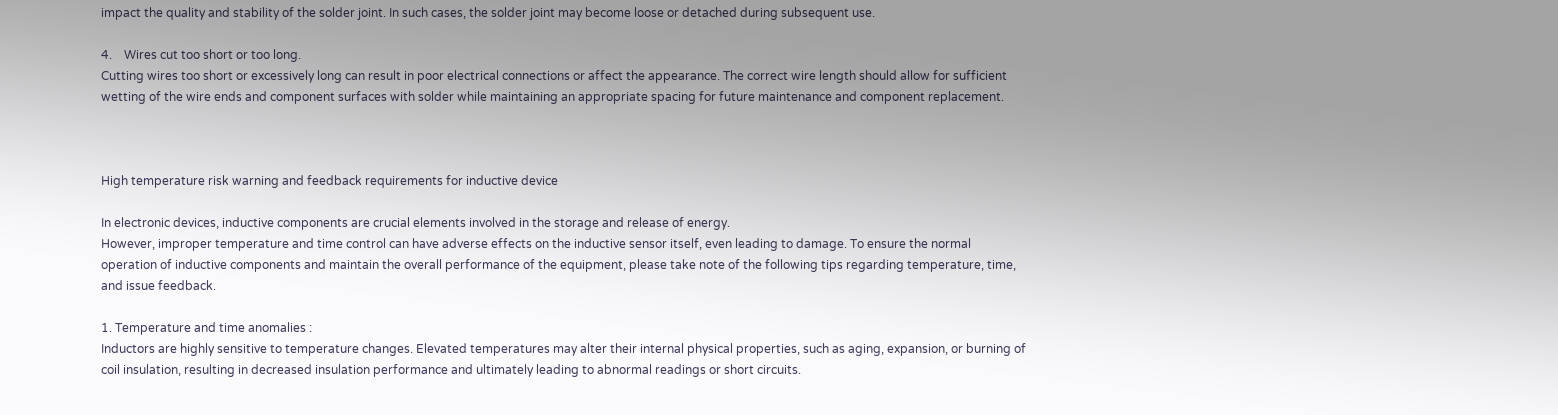impact the quality and stability of the solder joint. In such cases, the solder joint may become loose or detached during subsequent use.

4.    Wires cut too short or too long.
Cutting wires too short or excessively long can result in poor electrical connections or affect the appearance. The correct wire length should allow for sufficient wetting of the wire ends and component surfaces with solder while maintaining an appropriate spacing for future maintenance and component replacement.



High temperature risk warning and feedback requirements for inductive device

In electronic devices, inductive components are crucial elements involved in the storage and release of energy.
However, improper temperature and time control can have adverse effects on the inductive sensor itself, even leading to damage. To ensure the normal operation of inductive components and maintain the overall performance of the equipment, please take note of the following tips regarding temperature, time, and issue feedback.

1. Temperature and time anomalies :
Inductors are highly sensitive to temperature changes. Elevated temperatures may alter their internal physical properties, such as aging, expansion, or burning of coil insulation, resulting in decreased insulation performance and ultimately leading to abnormal readings or short circuits.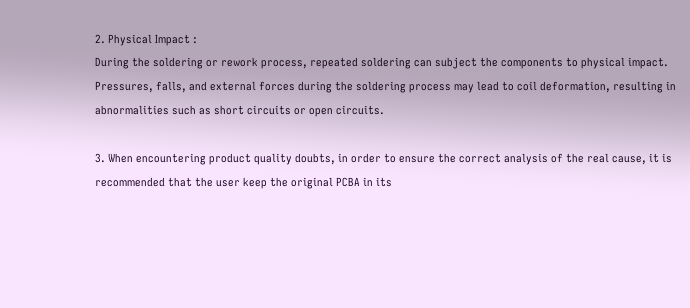2. Physical Impact :
During the soldering or rework process, repeated soldering can subject the components to physical impact. Pressures, falls, and external forces during the soldering process may lead to coil deformation, resulting in abnormalities such as short circuits or open circuits.

3. When encountering product quality doubts, in order to ensure the correct analysis of the real cause, it is recommended that the user keep the original PCBA in its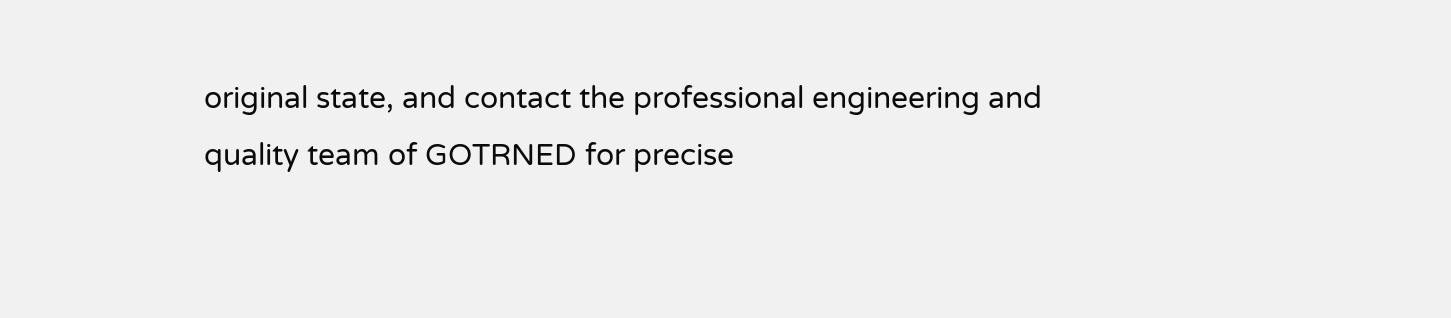original state, and contact the professional engineering and quality team of GOTRNED for precise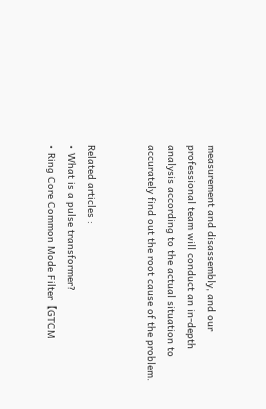measurement and disassembly, and our professional team will conduct an in-depth analysis according to the actual situation to accurately find out the root cause of the problem.


Related articles :
• What is a pulse transformer?
• Ring Core Common Mode Filter【GTCM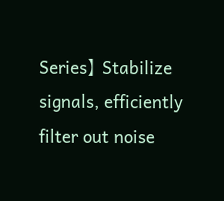Series】 Stabilize signals, efficiently filter out noise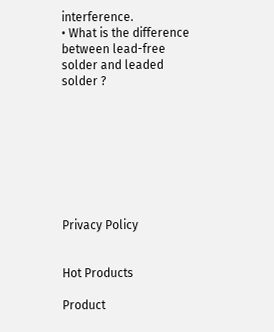interference.
• What is the difference between lead-free solder and leaded solder ?








Privacy Policy


Hot Products

Product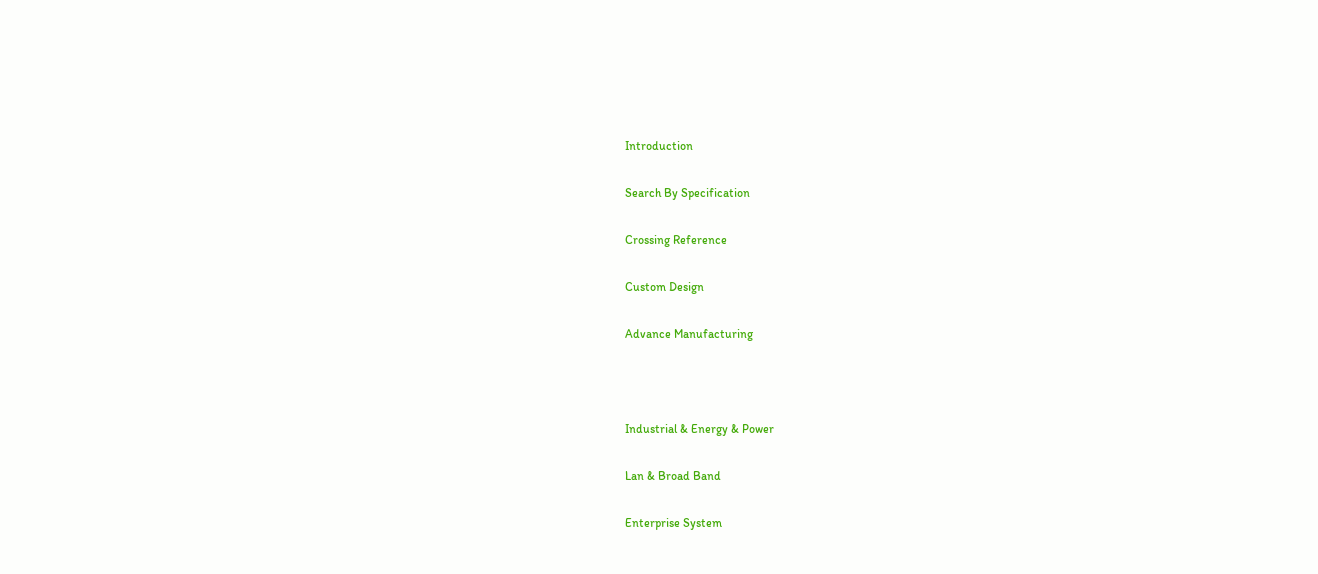Introduction

Search By Specification

Crossing Reference

Custom Design

Advance Manufacturing



Industrial & Energy & Power

Lan & Broad Band

Enterprise System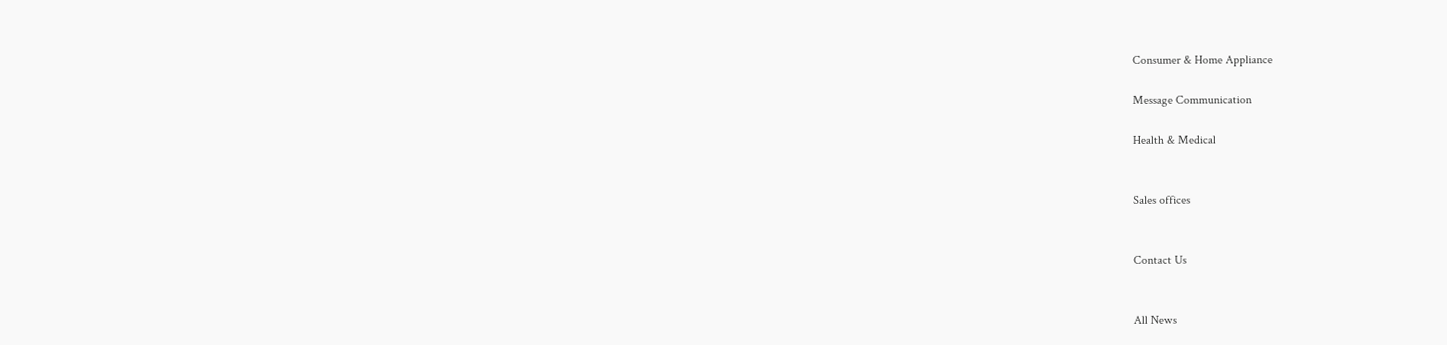Consumer & Home Appliance

Message Communication

Health & Medical


Sales offices


Contact Us


All News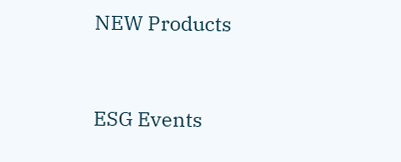NEW Products



ESG Events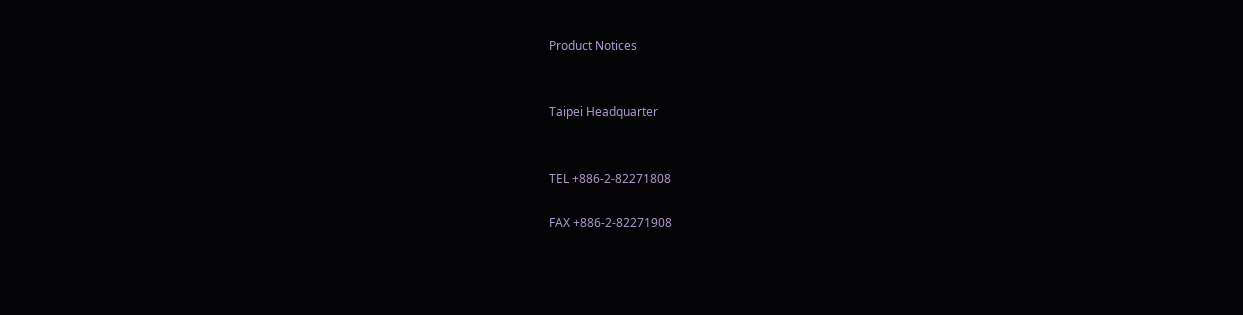Product Notices


Taipei Headquarter


TEL +886-2-82271808

FAX +886-2-82271908